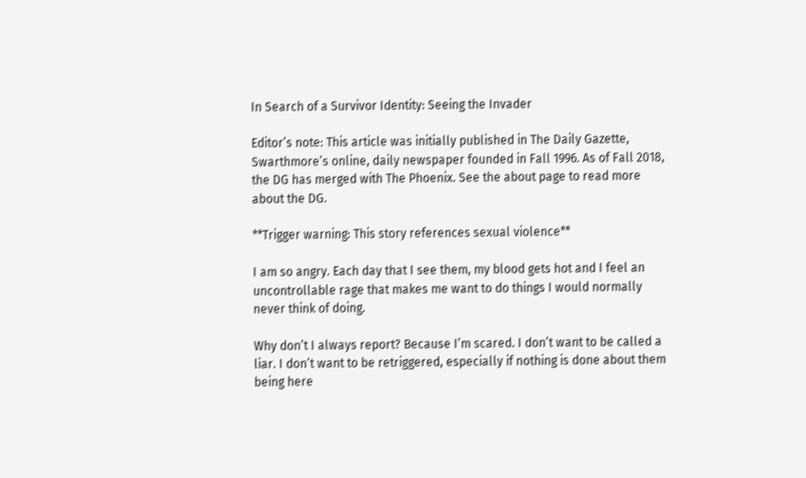In Search of a Survivor Identity: Seeing the Invader

Editor’s note: This article was initially published in The Daily Gazette, Swarthmore’s online, daily newspaper founded in Fall 1996. As of Fall 2018, the DG has merged with The Phoenix. See the about page to read more about the DG.

**Trigger warning: This story references sexual violence**

I am so angry. Each day that I see them, my blood gets hot and I feel an uncontrollable rage that makes me want to do things I would normally never think of doing.

Why don’t I always report? Because I’m scared. I don’t want to be called a liar. I don’t want to be retriggered, especially if nothing is done about them being here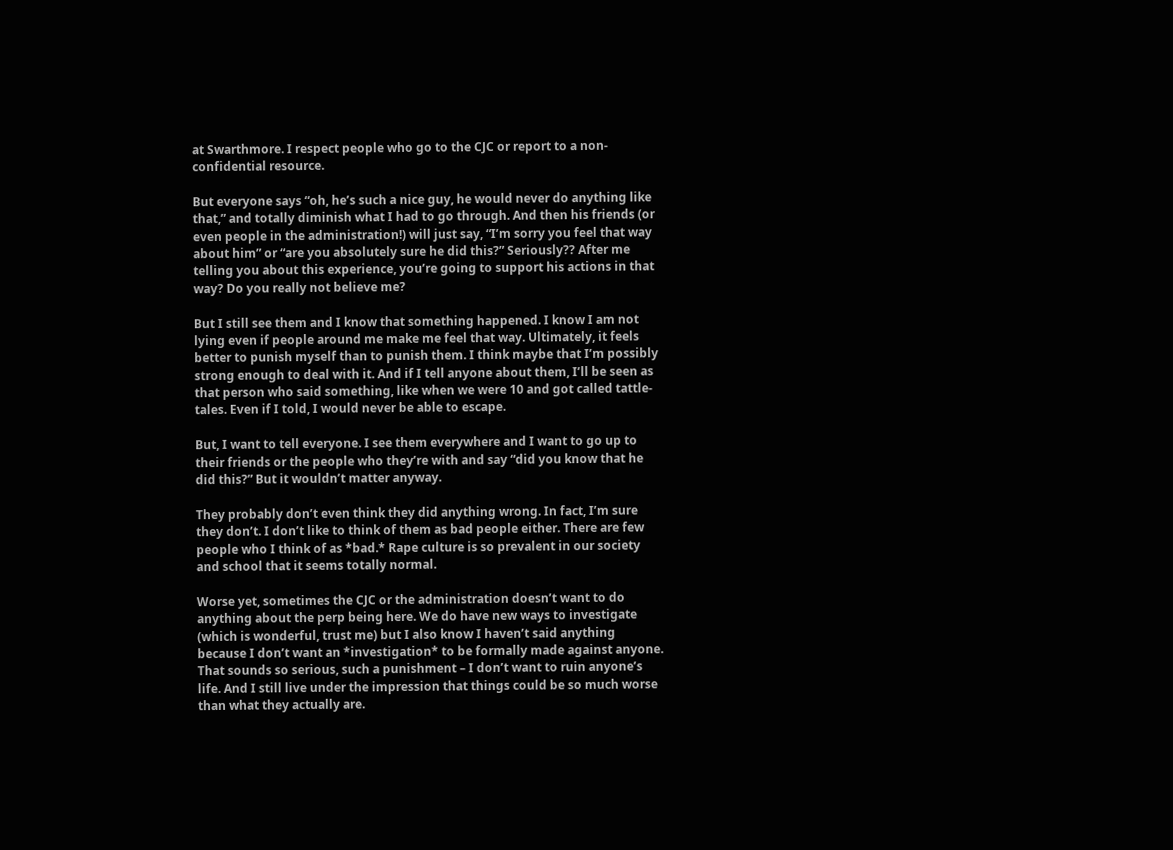at Swarthmore. I respect people who go to the CJC or report to a non-confidential resource.

But everyone says “oh, he’s such a nice guy, he would never do anything like that,” and totally diminish what I had to go through. And then his friends (or even people in the administration!) will just say, “I’m sorry you feel that way about him” or “are you absolutely sure he did this?” Seriously?? After me telling you about this experience, you’re going to support his actions in that way? Do you really not believe me?

But I still see them and I know that something happened. I know I am not lying even if people around me make me feel that way. Ultimately, it feels better to punish myself than to punish them. I think maybe that I’m possibly strong enough to deal with it. And if I tell anyone about them, I’ll be seen as that person who said something, like when we were 10 and got called tattle-tales. Even if I told, I would never be able to escape.

But, I want to tell everyone. I see them everywhere and I want to go up to their friends or the people who they’re with and say “did you know that he did this?” But it wouldn’t matter anyway.

They probably don’t even think they did anything wrong. In fact, I’m sure they don’t. I don’t like to think of them as bad people either. There are few people who I think of as *bad.* Rape culture is so prevalent in our society and school that it seems totally normal.

Worse yet, sometimes the CJC or the administration doesn’t want to do anything about the perp being here. We do have new ways to investigate (which is wonderful, trust me) but I also know I haven’t said anything because I don’t want an *investigation* to be formally made against anyone. That sounds so serious, such a punishment – I don’t want to ruin anyone’s life. And I still live under the impression that things could be so much worse than what they actually are.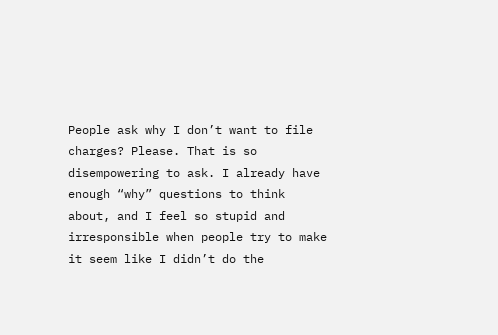People ask why I don’t want to file charges? Please. That is so disempowering to ask. I already have enough “why” questions to think about, and I feel so stupid and irresponsible when people try to make it seem like I didn’t do the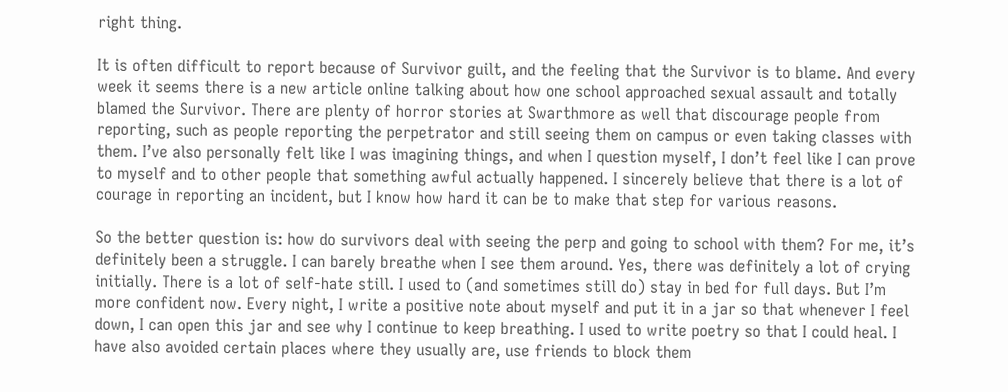right thing.

It is often difficult to report because of Survivor guilt, and the feeling that the Survivor is to blame. And every week it seems there is a new article online talking about how one school approached sexual assault and totally blamed the Survivor. There are plenty of horror stories at Swarthmore as well that discourage people from reporting, such as people reporting the perpetrator and still seeing them on campus or even taking classes with them. I’ve also personally felt like I was imagining things, and when I question myself, I don’t feel like I can prove to myself and to other people that something awful actually happened. I sincerely believe that there is a lot of courage in reporting an incident, but I know how hard it can be to make that step for various reasons.

So the better question is: how do survivors deal with seeing the perp and going to school with them? For me, it’s definitely been a struggle. I can barely breathe when I see them around. Yes, there was definitely a lot of crying initially. There is a lot of self-hate still. I used to (and sometimes still do) stay in bed for full days. But I’m more confident now. Every night, I write a positive note about myself and put it in a jar so that whenever I feel down, I can open this jar and see why I continue to keep breathing. I used to write poetry so that I could heal. I have also avoided certain places where they usually are, use friends to block them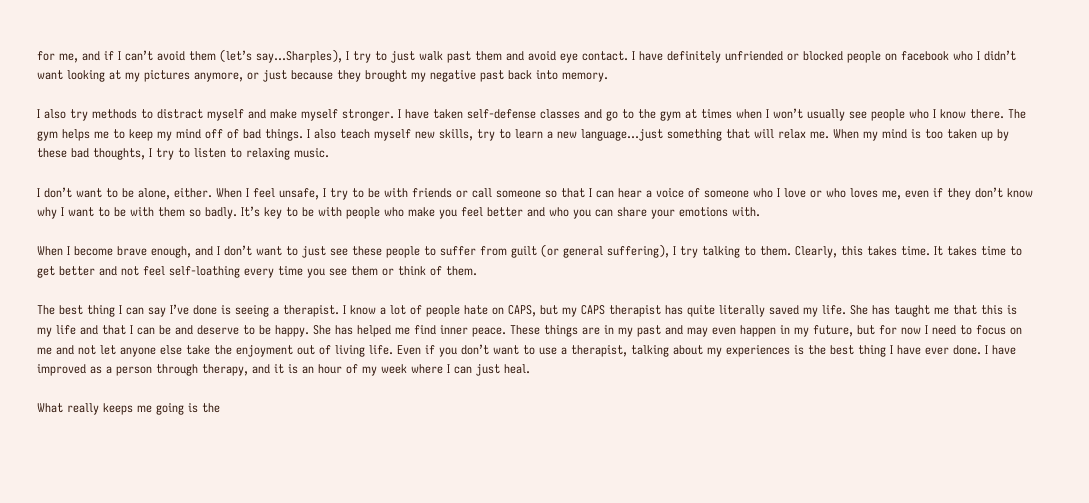for me, and if I can’t avoid them (let’s say…Sharples), I try to just walk past them and avoid eye contact. I have definitely unfriended or blocked people on facebook who I didn’t want looking at my pictures anymore, or just because they brought my negative past back into memory.

I also try methods to distract myself and make myself stronger. I have taken self-defense classes and go to the gym at times when I won’t usually see people who I know there. The gym helps me to keep my mind off of bad things. I also teach myself new skills, try to learn a new language…just something that will relax me. When my mind is too taken up by these bad thoughts, I try to listen to relaxing music.

I don’t want to be alone, either. When I feel unsafe, I try to be with friends or call someone so that I can hear a voice of someone who I love or who loves me, even if they don’t know why I want to be with them so badly. It’s key to be with people who make you feel better and who you can share your emotions with.

When I become brave enough, and I don’t want to just see these people to suffer from guilt (or general suffering), I try talking to them. Clearly, this takes time. It takes time to get better and not feel self-loathing every time you see them or think of them.

The best thing I can say I’ve done is seeing a therapist. I know a lot of people hate on CAPS, but my CAPS therapist has quite literally saved my life. She has taught me that this is my life and that I can be and deserve to be happy. She has helped me find inner peace. These things are in my past and may even happen in my future, but for now I need to focus on me and not let anyone else take the enjoyment out of living life. Even if you don’t want to use a therapist, talking about my experiences is the best thing I have ever done. I have improved as a person through therapy, and it is an hour of my week where I can just heal.

What really keeps me going is the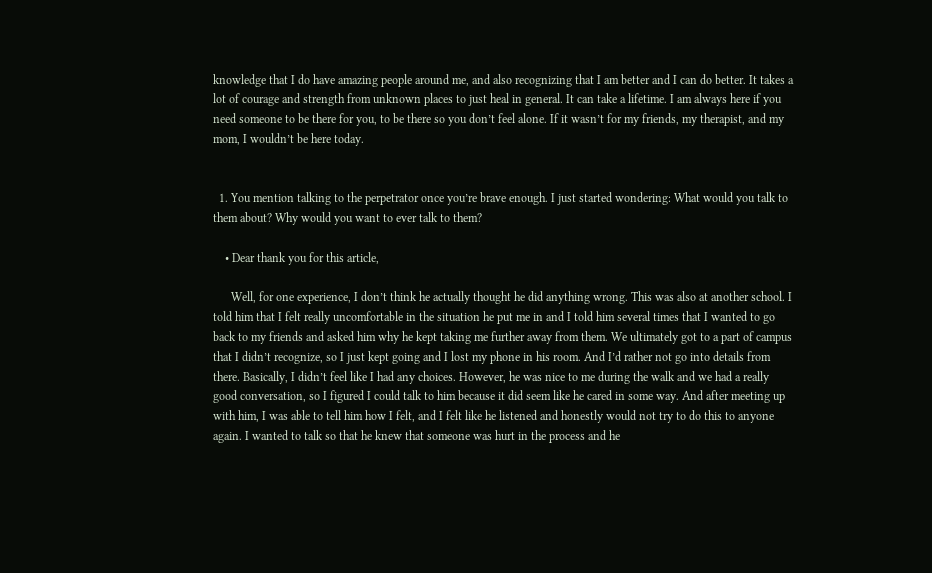knowledge that I do have amazing people around me, and also recognizing that I am better and I can do better. It takes a lot of courage and strength from unknown places to just heal in general. It can take a lifetime. I am always here if you need someone to be there for you, to be there so you don’t feel alone. If it wasn’t for my friends, my therapist, and my mom, I wouldn’t be here today.


  1. You mention talking to the perpetrator once you’re brave enough. I just started wondering: What would you talk to them about? Why would you want to ever talk to them?

    • Dear thank you for this article,

      Well, for one experience, I don’t think he actually thought he did anything wrong. This was also at another school. I told him that I felt really uncomfortable in the situation he put me in and I told him several times that I wanted to go back to my friends and asked him why he kept taking me further away from them. We ultimately got to a part of campus that I didn’t recognize, so I just kept going and I lost my phone in his room. And I’d rather not go into details from there. Basically, I didn’t feel like I had any choices. However, he was nice to me during the walk and we had a really good conversation, so I figured I could talk to him because it did seem like he cared in some way. And after meeting up with him, I was able to tell him how I felt, and I felt like he listened and honestly would not try to do this to anyone again. I wanted to talk so that he knew that someone was hurt in the process and he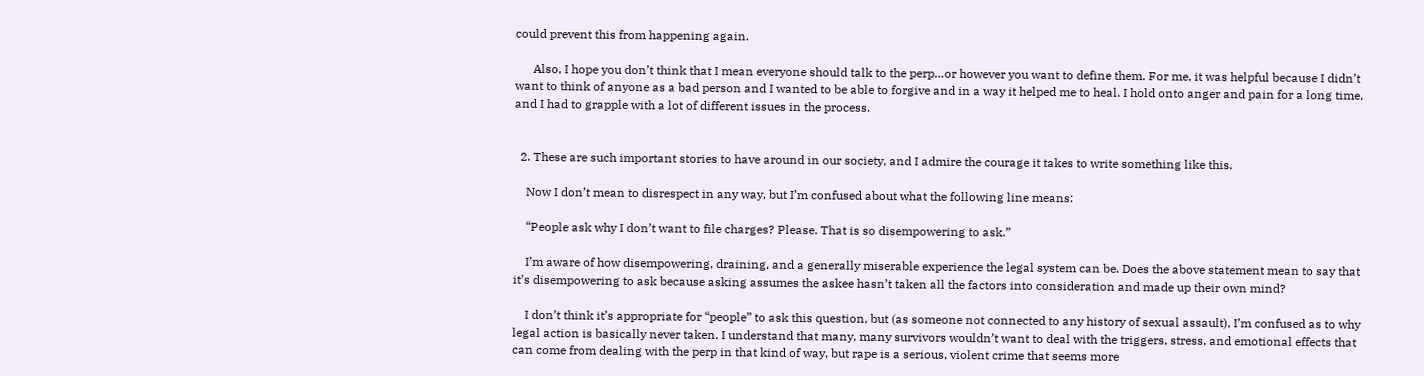could prevent this from happening again.

      Also, I hope you don’t think that I mean everyone should talk to the perp…or however you want to define them. For me, it was helpful because I didn’t want to think of anyone as a bad person and I wanted to be able to forgive and in a way it helped me to heal. I hold onto anger and pain for a long time, and I had to grapple with a lot of different issues in the process.


  2. These are such important stories to have around in our society, and I admire the courage it takes to write something like this.

    Now I don’t mean to disrespect in any way, but I’m confused about what the following line means:

    “People ask why I don’t want to file charges? Please. That is so disempowering to ask.”

    I’m aware of how disempowering, draining, and a generally miserable experience the legal system can be. Does the above statement mean to say that it’s disempowering to ask because asking assumes the askee hasn’t taken all the factors into consideration and made up their own mind?

    I don’t think it’s appropriate for “people” to ask this question, but (as someone not connected to any history of sexual assault), I’m confused as to why legal action is basically never taken. I understand that many, many survivors wouldn’t want to deal with the triggers, stress, and emotional effects that can come from dealing with the perp in that kind of way, but rape is a serious, violent crime that seems more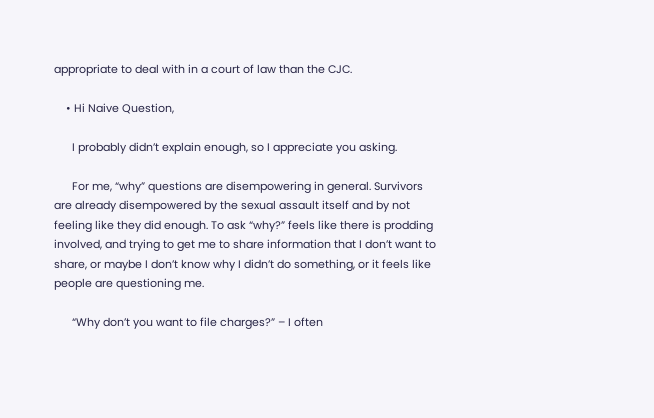appropriate to deal with in a court of law than the CJC.

    • Hi Naive Question,

      I probably didn’t explain enough, so I appreciate you asking.

      For me, “why” questions are disempowering in general. Survivors are already disempowered by the sexual assault itself and by not feeling like they did enough. To ask “why?” feels like there is prodding involved, and trying to get me to share information that I don’t want to share, or maybe I don’t know why I didn’t do something, or it feels like people are questioning me.

      “Why don’t you want to file charges?” – I often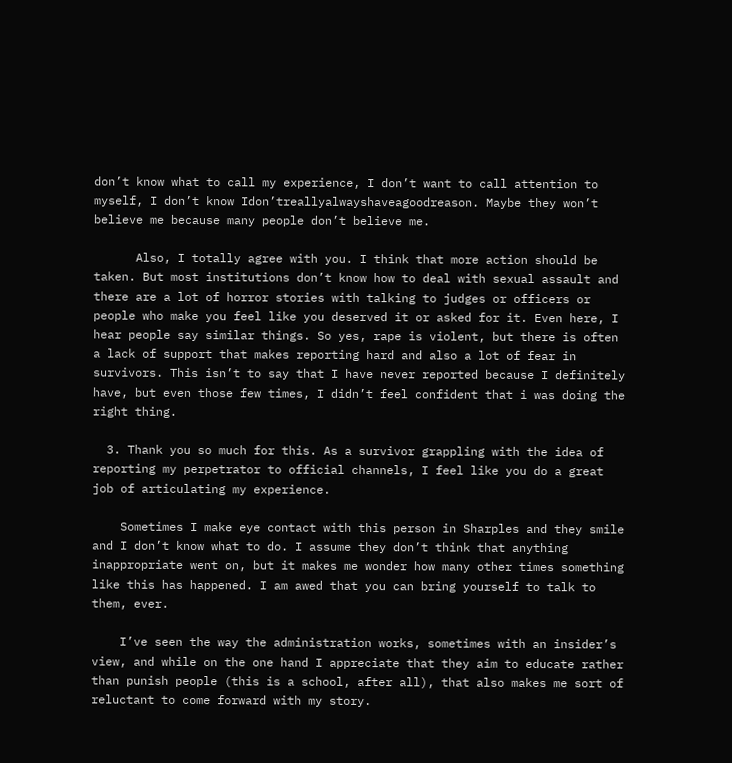don’t know what to call my experience, I don’t want to call attention to myself, I don’t know Idon’treallyalwayshaveagoodreason. Maybe they won’t believe me because many people don’t believe me.

      Also, I totally agree with you. I think that more action should be taken. But most institutions don’t know how to deal with sexual assault and there are a lot of horror stories with talking to judges or officers or people who make you feel like you deserved it or asked for it. Even here, I hear people say similar things. So yes, rape is violent, but there is often a lack of support that makes reporting hard and also a lot of fear in survivors. This isn’t to say that I have never reported because I definitely have, but even those few times, I didn’t feel confident that i was doing the right thing.

  3. Thank you so much for this. As a survivor grappling with the idea of reporting my perpetrator to official channels, I feel like you do a great job of articulating my experience.

    Sometimes I make eye contact with this person in Sharples and they smile and I don’t know what to do. I assume they don’t think that anything inappropriate went on, but it makes me wonder how many other times something like this has happened. I am awed that you can bring yourself to talk to them, ever.

    I’ve seen the way the administration works, sometimes with an insider’s view, and while on the one hand I appreciate that they aim to educate rather than punish people (this is a school, after all), that also makes me sort of reluctant to come forward with my story.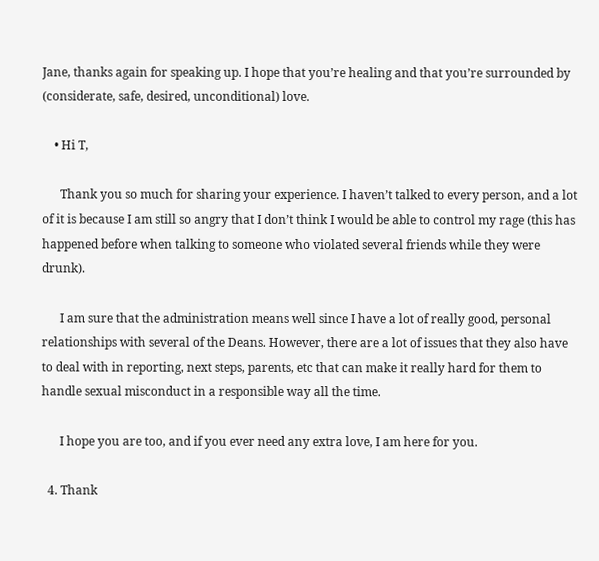Jane, thanks again for speaking up. I hope that you’re healing and that you’re surrounded by (considerate, safe, desired, unconditional) love.

    • Hi T,

      Thank you so much for sharing your experience. I haven’t talked to every person, and a lot of it is because I am still so angry that I don’t think I would be able to control my rage (this has happened before when talking to someone who violated several friends while they were drunk).

      I am sure that the administration means well since I have a lot of really good, personal relationships with several of the Deans. However, there are a lot of issues that they also have to deal with in reporting, next steps, parents, etc that can make it really hard for them to handle sexual misconduct in a responsible way all the time.

      I hope you are too, and if you ever need any extra love, I am here for you.

  4. Thank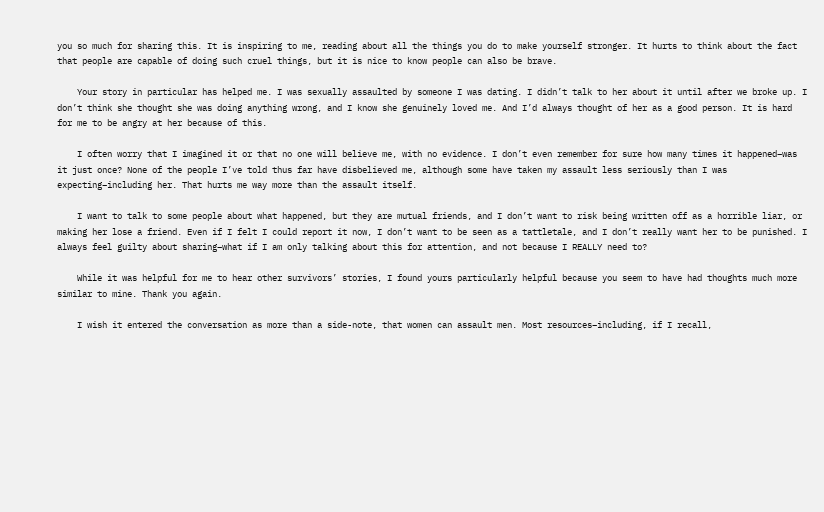you so much for sharing this. It is inspiring to me, reading about all the things you do to make yourself stronger. It hurts to think about the fact that people are capable of doing such cruel things, but it is nice to know people can also be brave.

    Your story in particular has helped me. I was sexually assaulted by someone I was dating. I didn’t talk to her about it until after we broke up. I don’t think she thought she was doing anything wrong, and I know she genuinely loved me. And I’d always thought of her as a good person. It is hard for me to be angry at her because of this.

    I often worry that I imagined it or that no one will believe me, with no evidence. I don’t even remember for sure how many times it happened–was it just once? None of the people I’ve told thus far have disbelieved me, although some have taken my assault less seriously than I was expecting–including her. That hurts me way more than the assault itself.

    I want to talk to some people about what happened, but they are mutual friends, and I don’t want to risk being written off as a horrible liar, or making her lose a friend. Even if I felt I could report it now, I don’t want to be seen as a tattletale, and I don’t really want her to be punished. I always feel guilty about sharing–what if I am only talking about this for attention, and not because I REALLY need to?

    While it was helpful for me to hear other survivors’ stories, I found yours particularly helpful because you seem to have had thoughts much more similar to mine. Thank you again.

    I wish it entered the conversation as more than a side-note, that women can assault men. Most resources–including, if I recall,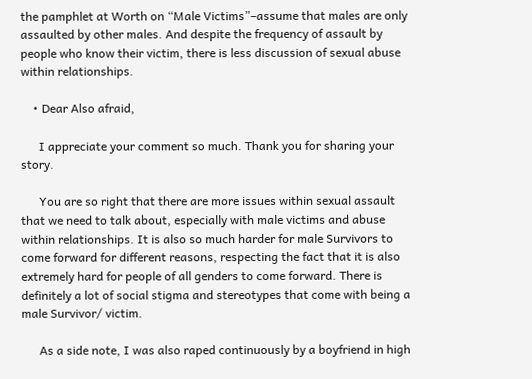the pamphlet at Worth on “Male Victims”–assume that males are only assaulted by other males. And despite the frequency of assault by people who know their victim, there is less discussion of sexual abuse within relationships.

    • Dear Also afraid,

      I appreciate your comment so much. Thank you for sharing your story.

      You are so right that there are more issues within sexual assault that we need to talk about, especially with male victims and abuse within relationships. It is also so much harder for male Survivors to come forward for different reasons, respecting the fact that it is also extremely hard for people of all genders to come forward. There is definitely a lot of social stigma and stereotypes that come with being a male Survivor/ victim.

      As a side note, I was also raped continuously by a boyfriend in high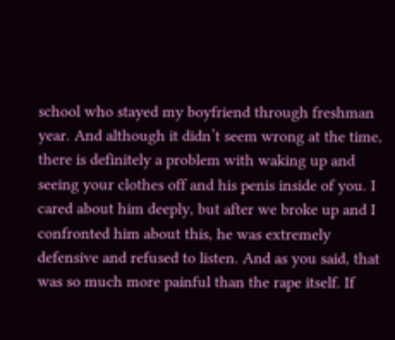school who stayed my boyfriend through freshman year. And although it didn’t seem wrong at the time, there is definitely a problem with waking up and seeing your clothes off and his penis inside of you. I cared about him deeply, but after we broke up and I confronted him about this, he was extremely defensive and refused to listen. And as you said, that was so much more painful than the rape itself. If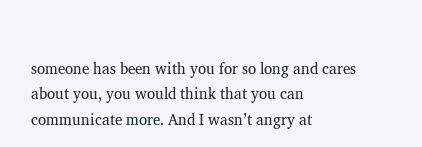someone has been with you for so long and cares about you, you would think that you can communicate more. And I wasn’t angry at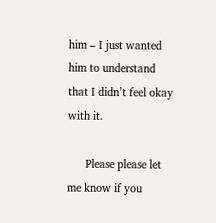him – I just wanted him to understand that I didn’t feel okay with it.

      Please please let me know if you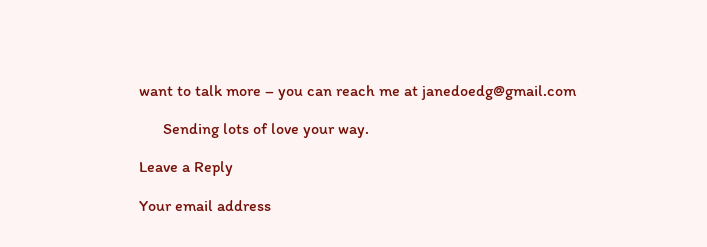want to talk more – you can reach me at janedoedg@gmail.com

      Sending lots of love your way.

Leave a Reply

Your email address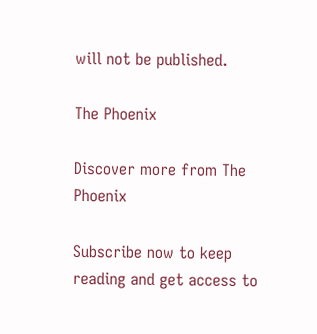will not be published.

The Phoenix

Discover more from The Phoenix

Subscribe now to keep reading and get access to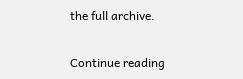the full archive.

Continue reading